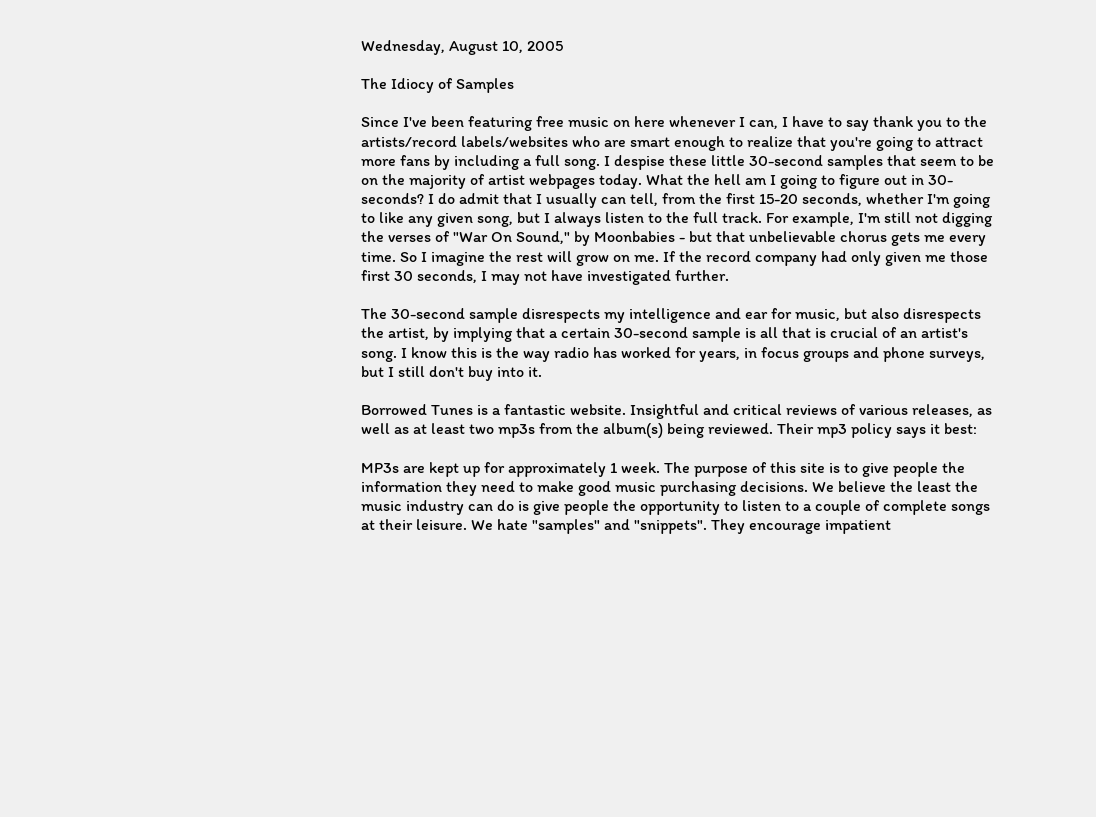Wednesday, August 10, 2005

The Idiocy of Samples

Since I've been featuring free music on here whenever I can, I have to say thank you to the artists/record labels/websites who are smart enough to realize that you're going to attract more fans by including a full song. I despise these little 30-second samples that seem to be on the majority of artist webpages today. What the hell am I going to figure out in 30-seconds? I do admit that I usually can tell, from the first 15-20 seconds, whether I'm going to like any given song, but I always listen to the full track. For example, I'm still not digging the verses of "War On Sound," by Moonbabies - but that unbelievable chorus gets me every time. So I imagine the rest will grow on me. If the record company had only given me those first 30 seconds, I may not have investigated further.

The 30-second sample disrespects my intelligence and ear for music, but also disrespects the artist, by implying that a certain 30-second sample is all that is crucial of an artist's song. I know this is the way radio has worked for years, in focus groups and phone surveys, but I still don't buy into it.

Borrowed Tunes is a fantastic website. Insightful and critical reviews of various releases, as well as at least two mp3s from the album(s) being reviewed. Their mp3 policy says it best:

MP3s are kept up for approximately 1 week. The purpose of this site is to give people the information they need to make good music purchasing decisions. We believe the least the music industry can do is give people the opportunity to listen to a couple of complete songs at their leisure. We hate "samples" and "snippets". They encourage impatient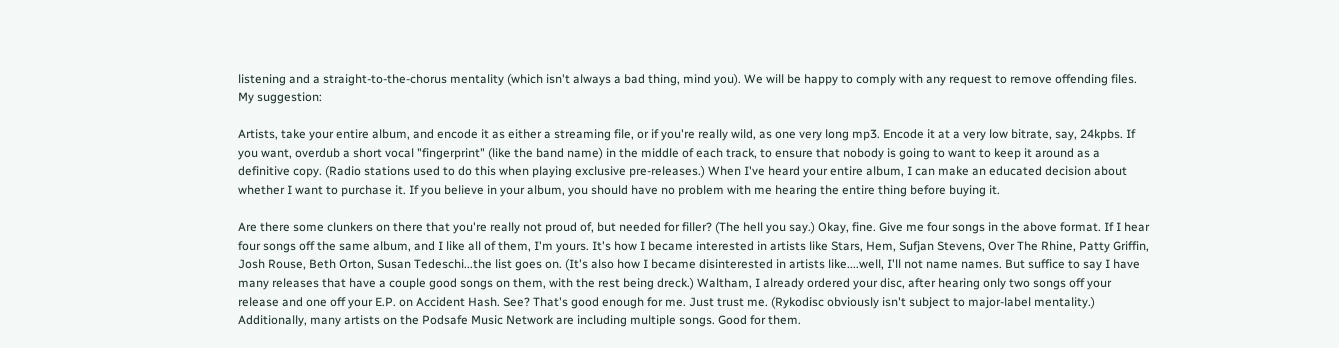listening and a straight-to-the-chorus mentality (which isn't always a bad thing, mind you). We will be happy to comply with any request to remove offending files.
My suggestion:

Artists, take your entire album, and encode it as either a streaming file, or if you're really wild, as one very long mp3. Encode it at a very low bitrate, say, 24kpbs. If you want, overdub a short vocal "fingerprint" (like the band name) in the middle of each track, to ensure that nobody is going to want to keep it around as a definitive copy. (Radio stations used to do this when playing exclusive pre-releases.) When I've heard your entire album, I can make an educated decision about whether I want to purchase it. If you believe in your album, you should have no problem with me hearing the entire thing before buying it.

Are there some clunkers on there that you're really not proud of, but needed for filler? (The hell you say.) Okay, fine. Give me four songs in the above format. If I hear four songs off the same album, and I like all of them, I'm yours. It's how I became interested in artists like Stars, Hem, Sufjan Stevens, Over The Rhine, Patty Griffin, Josh Rouse, Beth Orton, Susan Tedeschi...the list goes on. (It's also how I became disinterested in artists like....well, I'll not name names. But suffice to say I have many releases that have a couple good songs on them, with the rest being dreck.) Waltham, I already ordered your disc, after hearing only two songs off your release and one off your E.P. on Accident Hash. See? That's good enough for me. Just trust me. (Rykodisc obviously isn't subject to major-label mentality.) Additionally, many artists on the Podsafe Music Network are including multiple songs. Good for them.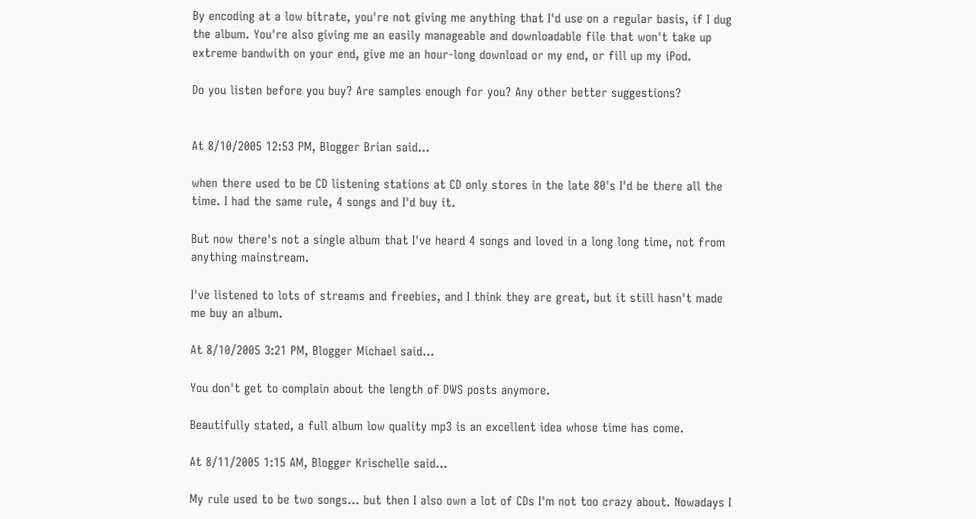By encoding at a low bitrate, you're not giving me anything that I'd use on a regular basis, if I dug the album. You're also giving me an easily manageable and downloadable file that won't take up extreme bandwith on your end, give me an hour-long download or my end, or fill up my iPod.

Do you listen before you buy? Are samples enough for you? Any other better suggestions?


At 8/10/2005 12:53 PM, Blogger Brian said...

when there used to be CD listening stations at CD only stores in the late 80's I'd be there all the time. I had the same rule, 4 songs and I'd buy it.

But now there's not a single album that I've heard 4 songs and loved in a long long time, not from anything mainstream.

I've listened to lots of streams and freebies, and I think they are great, but it still hasn't made me buy an album.

At 8/10/2005 3:21 PM, Blogger Michael said...

You don't get to complain about the length of DWS posts anymore.

Beautifully stated, a full album low quality mp3 is an excellent idea whose time has come.

At 8/11/2005 1:15 AM, Blogger Krischelle said...

My rule used to be two songs... but then I also own a lot of CDs I'm not too crazy about. Nowadays I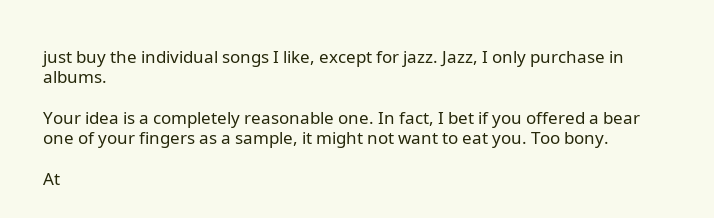just buy the individual songs I like, except for jazz. Jazz, I only purchase in albums.

Your idea is a completely reasonable one. In fact, I bet if you offered a bear one of your fingers as a sample, it might not want to eat you. Too bony.

At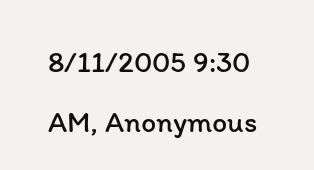8/11/2005 9:30 AM, Anonymous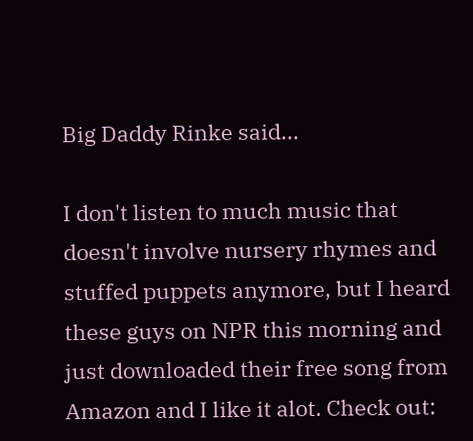Big Daddy Rinke said...

I don't listen to much music that doesn't involve nursery rhymes and stuffed puppets anymore, but I heard these guys on NPR this morning and just downloaded their free song from Amazon and I like it alot. Check out: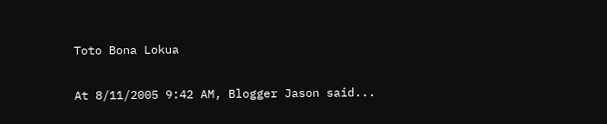Toto Bona Lokua

At 8/11/2005 9:42 AM, Blogger Jason said...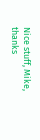Nice stuff, Mike, thanks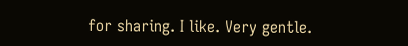for sharing. I like. Very gentle.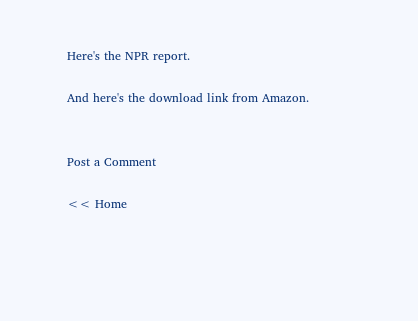Here's the NPR report.

And here's the download link from Amazon.


Post a Comment

<< Home